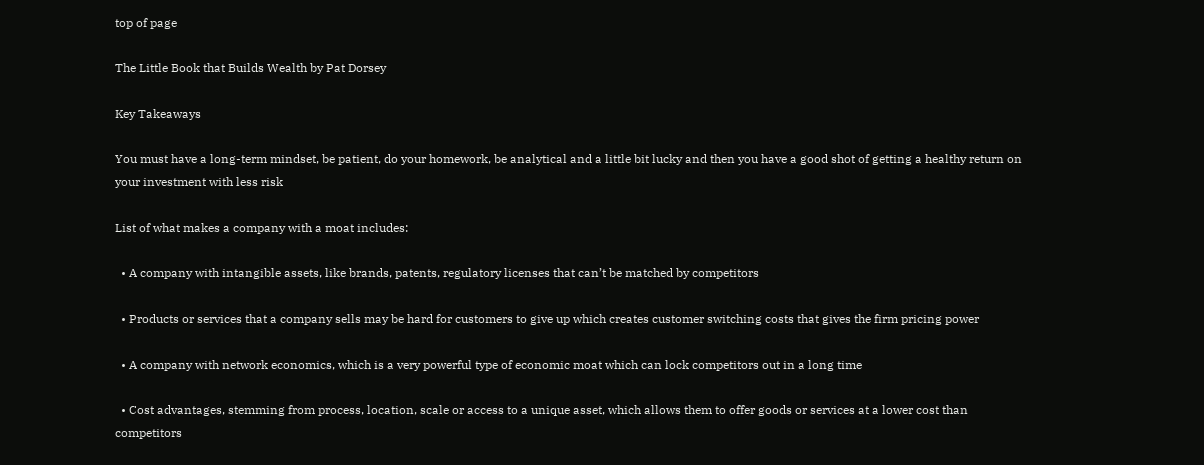top of page

The Little Book that Builds Wealth by Pat Dorsey

Key Takeaways

You must have a long-term mindset, be patient, do your homework, be analytical and a little bit lucky and then you have a good shot of getting a healthy return on your investment with less risk

List of what makes a company with a moat includes:

  • A company with intangible assets, like brands, patents, regulatory licenses that can’t be matched by competitors

  • Products or services that a company sells may be hard for customers to give up which creates customer switching costs that gives the firm pricing power

  • A company with network economics, which is a very powerful type of economic moat which can lock competitors out in a long time

  • Cost advantages, stemming from process, location, scale or access to a unique asset, which allows them to offer goods or services at a lower cost than competitors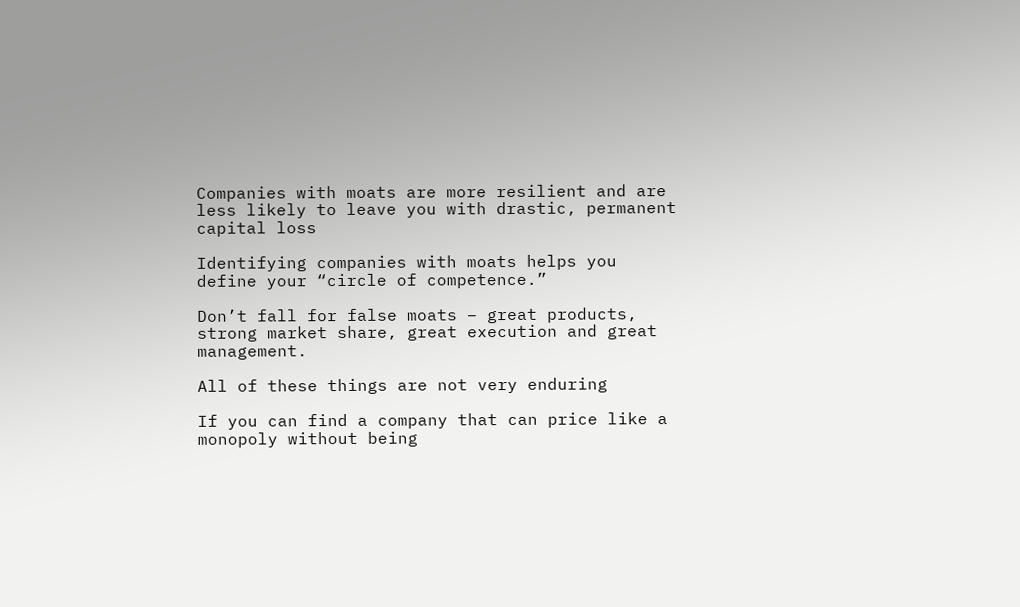Companies with moats are more resilient and are less likely to leave you with drastic, permanent capital loss

Identifying companies with moats helps you define your “circle of competence.”

Don’t fall for false moats – great products, strong market share, great execution and great management.

All of these things are not very enduring

If you can find a company that can price like a monopoly without being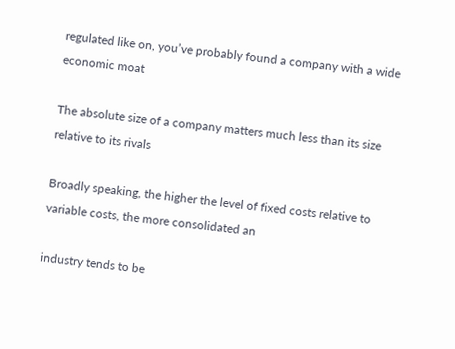regulated like on, you’ve probably found a company with a wide economic moat

The absolute size of a company matters much less than its size relative to its rivals

Broadly speaking, the higher the level of fixed costs relative to variable costs, the more consolidated an

industry tends to be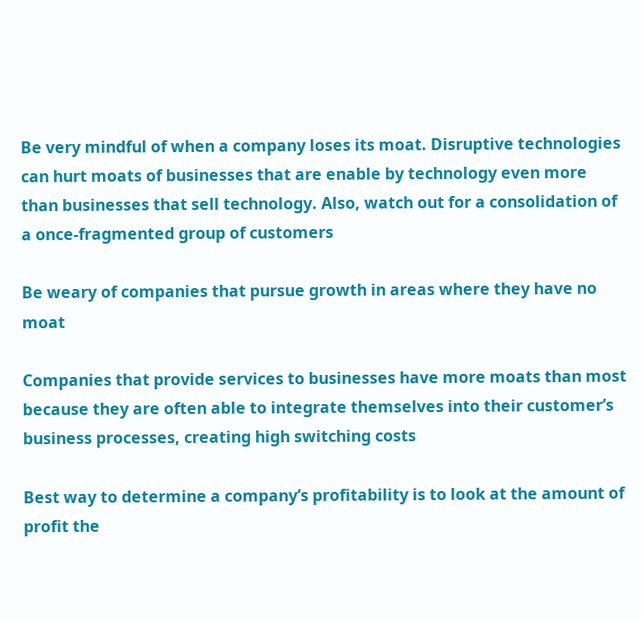Be very mindful of when a company loses its moat. Disruptive technologies can hurt moats of businesses that are enable by technology even more than businesses that sell technology. Also, watch out for a consolidation of a once-fragmented group of customers

Be weary of companies that pursue growth in areas where they have no moat

Companies that provide services to businesses have more moats than most because they are often able to integrate themselves into their customer’s business processes, creating high switching costs

Best way to determine a company’s profitability is to look at the amount of profit the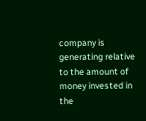company is generating relative to the amount of money invested in the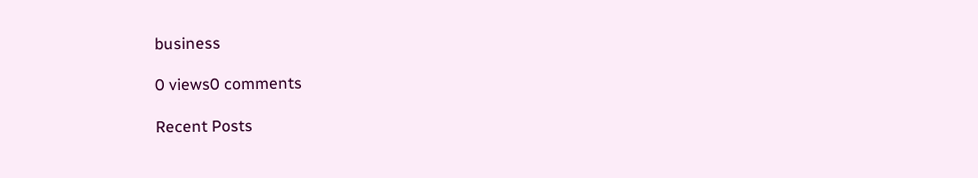business

0 views0 comments

Recent Posts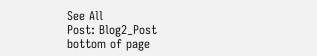See All
Post: Blog2_Post
bottom of page